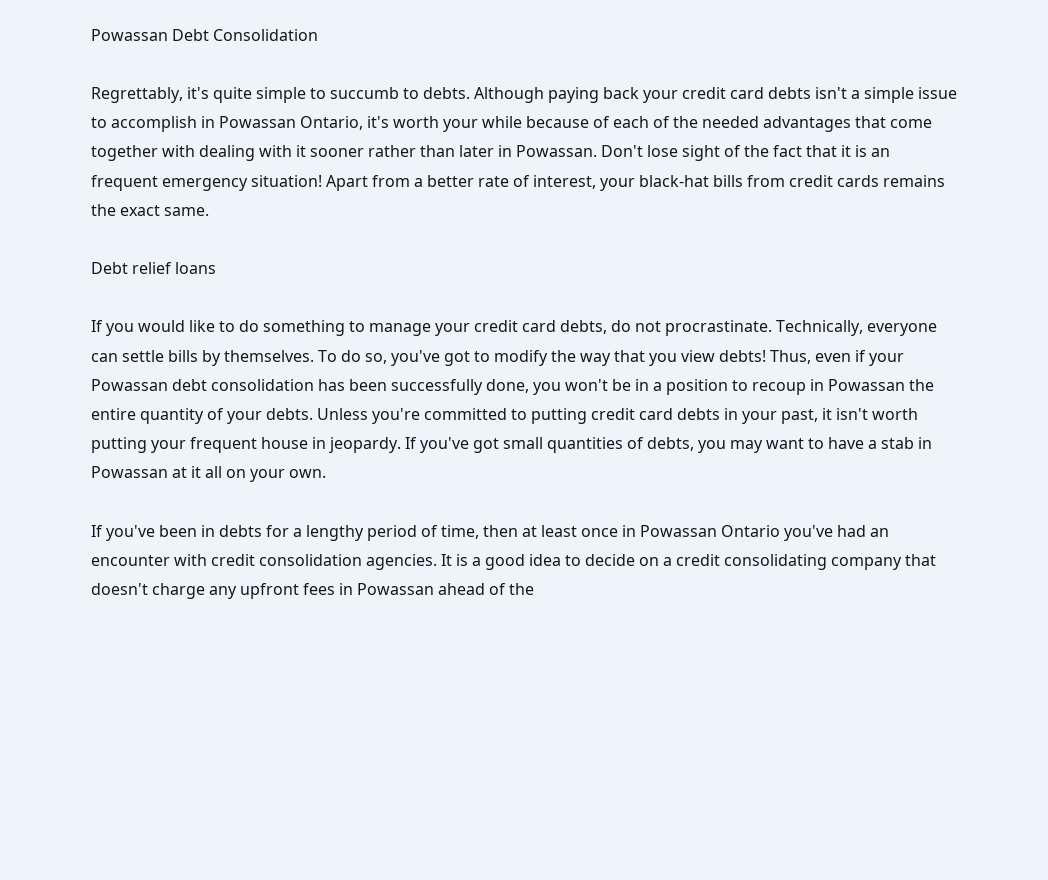Powassan Debt Consolidation

Regrettably, it's quite simple to succumb to debts. Although paying back your credit card debts isn't a simple issue to accomplish in Powassan Ontario, it's worth your while because of each of the needed advantages that come together with dealing with it sooner rather than later in Powassan. Don't lose sight of the fact that it is an frequent emergency situation! Apart from a better rate of interest, your black-hat bills from credit cards remains the exact same.

Debt relief loans

If you would like to do something to manage your credit card debts, do not procrastinate. Technically, everyone can settle bills by themselves. To do so, you've got to modify the way that you view debts! Thus, even if your Powassan debt consolidation has been successfully done, you won't be in a position to recoup in Powassan the entire quantity of your debts. Unless you're committed to putting credit card debts in your past, it isn't worth putting your frequent house in jeopardy. If you've got small quantities of debts, you may want to have a stab in Powassan at it all on your own.

If you've been in debts for a lengthy period of time, then at least once in Powassan Ontario you've had an encounter with credit consolidation agencies. It is a good idea to decide on a credit consolidating company that doesn't charge any upfront fees in Powassan ahead of the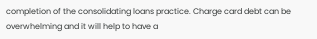completion of the consolidating loans practice. Charge card debt can be overwhelming and it will help to have a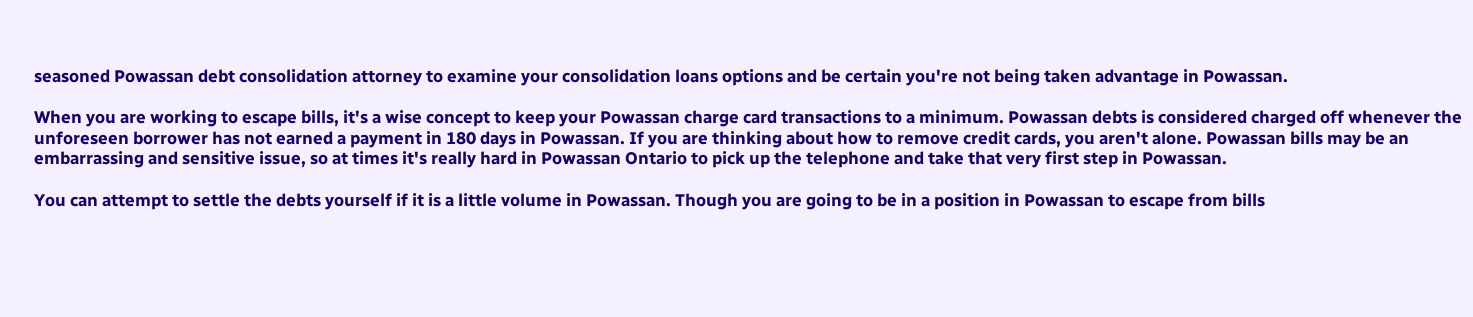seasoned Powassan debt consolidation attorney to examine your consolidation loans options and be certain you're not being taken advantage in Powassan.

When you are working to escape bills, it's a wise concept to keep your Powassan charge card transactions to a minimum. Powassan debts is considered charged off whenever the unforeseen borrower has not earned a payment in 180 days in Powassan. If you are thinking about how to remove credit cards, you aren't alone. Powassan bills may be an embarrassing and sensitive issue, so at times it's really hard in Powassan Ontario to pick up the telephone and take that very first step in Powassan.

You can attempt to settle the debts yourself if it is a little volume in Powassan. Though you are going to be in a position in Powassan to escape from bills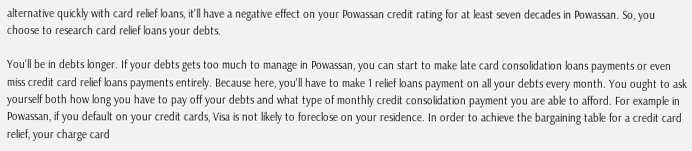alternative quickly with card relief loans, it'll have a negative effect on your Powassan credit rating for at least seven decades in Powassan. So, you choose to research card relief loans your debts.

You'll be in debts longer. If your debts gets too much to manage in Powassan, you can start to make late card consolidation loans payments or even miss credit card relief loans payments entirely. Because here, you'll have to make 1 relief loans payment on all your debts every month. You ought to ask yourself both how long you have to pay off your debts and what type of monthly credit consolidation payment you are able to afford. For example in Powassan, if you default on your credit cards, Visa is not likely to foreclose on your residence. In order to achieve the bargaining table for a credit card relief, your charge card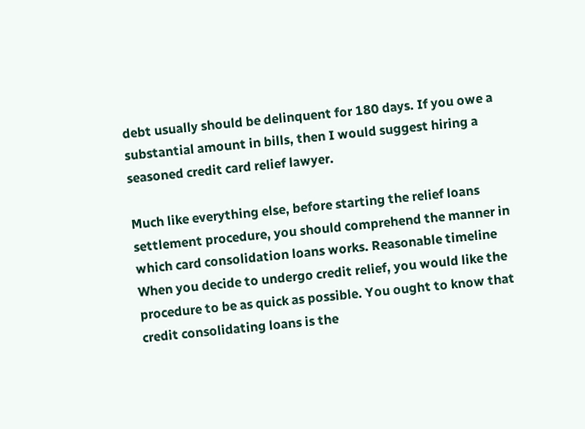debt usually should be delinquent for 180 days. If you owe a substantial amount in bills, then I would suggest hiring a seasoned credit card relief lawyer.

Much like everything else, before starting the relief loans settlement procedure, you should comprehend the manner in which card consolidation loans works. Reasonable timeline When you decide to undergo credit relief, you would like the procedure to be as quick as possible. You ought to know that credit consolidating loans is the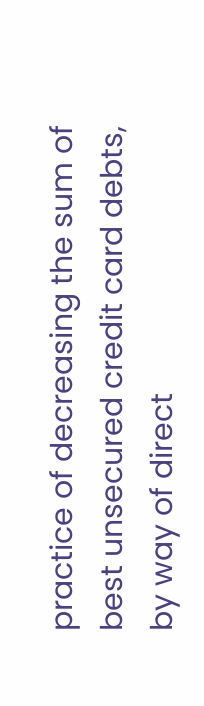practice of decreasing the sum of best unsecured credit card debts, by way of direct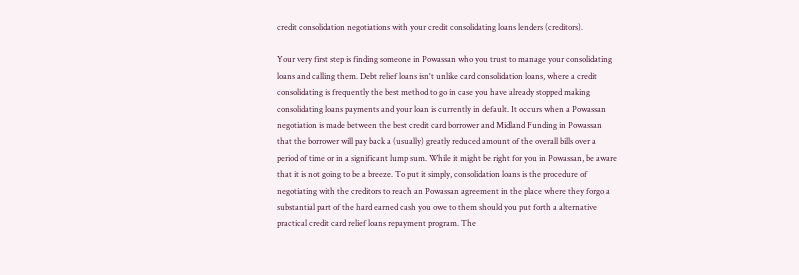credit consolidation negotiations with your credit consolidating loans lenders (creditors).

Your very first step is finding someone in Powassan who you trust to manage your consolidating loans and calling them. Debt relief loans isn't unlike card consolidation loans, where a credit consolidating is frequently the best method to go in case you have already stopped making consolidating loans payments and your loan is currently in default. It occurs when a Powassan negotiation is made between the best credit card borrower and Midland Funding in Powassan that the borrower will pay back a (usually) greatly reduced amount of the overall bills over a period of time or in a significant lump sum. While it might be right for you in Powassan, be aware that it is not going to be a breeze. To put it simply, consolidation loans is the procedure of negotiating with the creditors to reach an Powassan agreement in the place where they forgo a substantial part of the hard earned cash you owe to them should you put forth a alternative practical credit card relief loans repayment program. The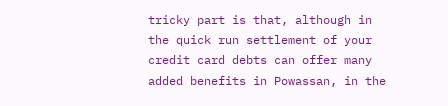tricky part is that, although in the quick run settlement of your credit card debts can offer many added benefits in Powassan, in the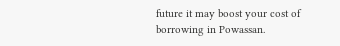future it may boost your cost of borrowing in Powassan.